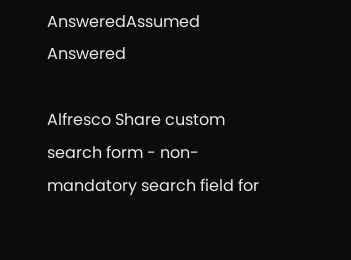AnsweredAssumed Answered

Alfresco Share custom search form - non-mandatory search field for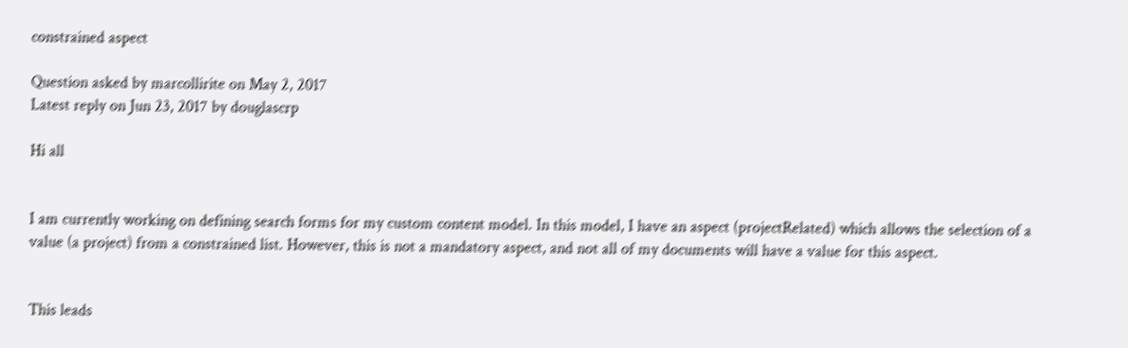constrained aspect

Question asked by marcollirite on May 2, 2017
Latest reply on Jun 23, 2017 by douglascrp

Hi all


I am currently working on defining search forms for my custom content model. In this model, I have an aspect (projectRelated) which allows the selection of a value (a project) from a constrained list. However, this is not a mandatory aspect, and not all of my documents will have a value for this aspect.


This leads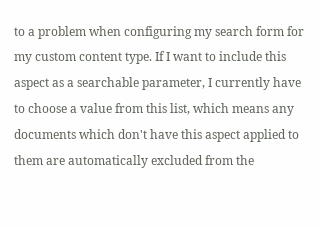to a problem when configuring my search form for my custom content type. If I want to include this aspect as a searchable parameter, I currently have to choose a value from this list, which means any documents which don't have this aspect applied to them are automatically excluded from the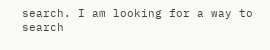search. I am looking for a way to search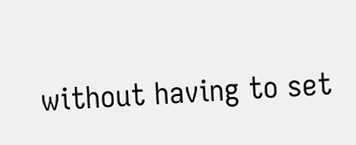without having to set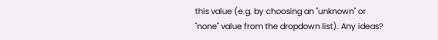this value (e.g. by choosing an "unknown" or "none" value from the dropdown list). Any ideas?